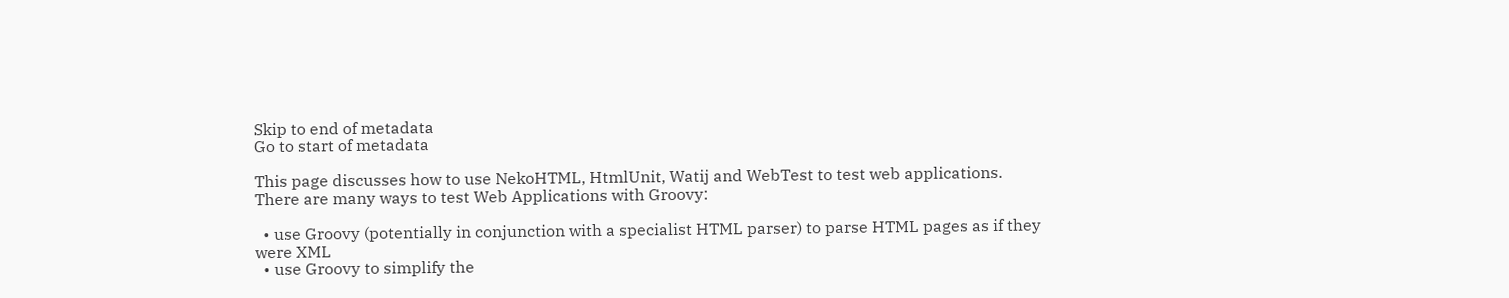Skip to end of metadata
Go to start of metadata

This page discusses how to use NekoHTML, HtmlUnit, Watij and WebTest to test web applications.
There are many ways to test Web Applications with Groovy:

  • use Groovy (potentially in conjunction with a specialist HTML parser) to parse HTML pages as if they were XML
  • use Groovy to simplify the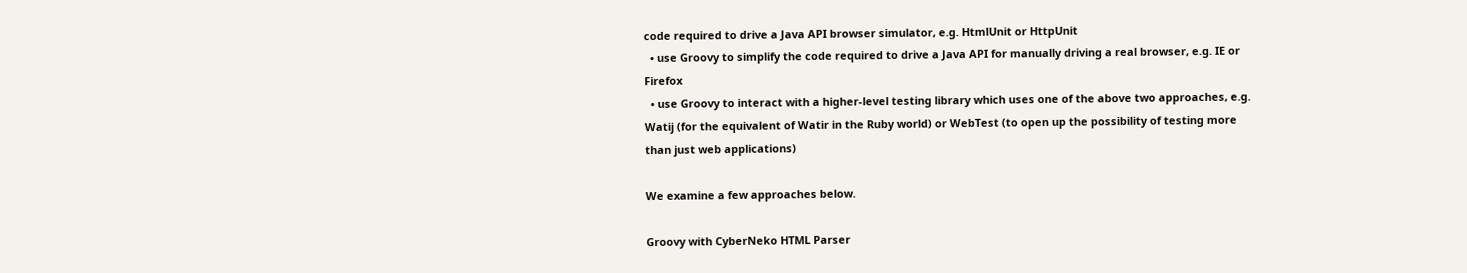code required to drive a Java API browser simulator, e.g. HtmlUnit or HttpUnit
  • use Groovy to simplify the code required to drive a Java API for manually driving a real browser, e.g. IE or Firefox
  • use Groovy to interact with a higher-level testing library which uses one of the above two approaches, e.g. Watij (for the equivalent of Watir in the Ruby world) or WebTest (to open up the possibility of testing more than just web applications)

We examine a few approaches below.

Groovy with CyberNeko HTML Parser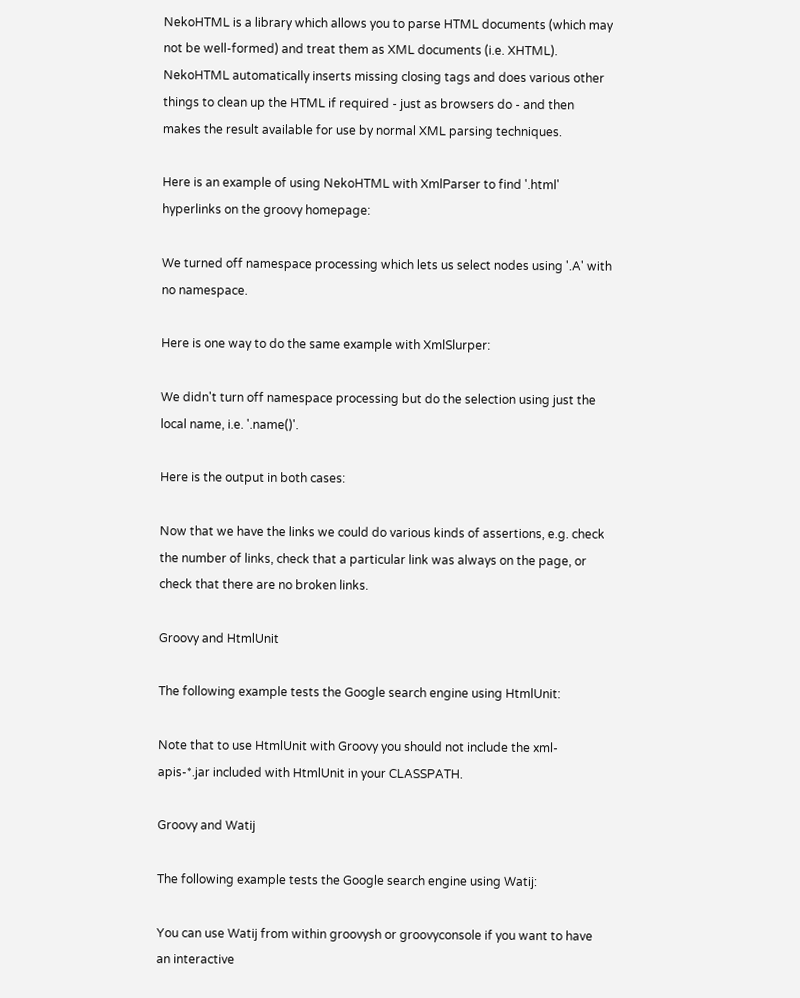NekoHTML is a library which allows you to parse HTML documents (which may not be well-formed) and treat them as XML documents (i.e. XHTML). NekoHTML automatically inserts missing closing tags and does various other things to clean up the HTML if required - just as browsers do - and then makes the result available for use by normal XML parsing techniques.

Here is an example of using NekoHTML with XmlParser to find '.html' hyperlinks on the groovy homepage:

We turned off namespace processing which lets us select nodes using '.A' with no namespace.

Here is one way to do the same example with XmlSlurper:

We didn't turn off namespace processing but do the selection using just the local name, i.e. '.name()'.

Here is the output in both cases:

Now that we have the links we could do various kinds of assertions, e.g. check the number of links, check that a particular link was always on the page, or check that there are no broken links.

Groovy and HtmlUnit

The following example tests the Google search engine using HtmlUnit:

Note that to use HtmlUnit with Groovy you should not include the xml-apis-*.jar included with HtmlUnit in your CLASSPATH.

Groovy and Watij

The following example tests the Google search engine using Watij:

You can use Watij from within groovysh or groovyconsole if you want to have an interactive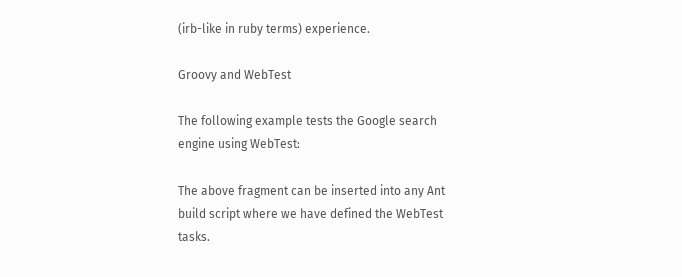(irb-like in ruby terms) experience.

Groovy and WebTest

The following example tests the Google search engine using WebTest:

The above fragment can be inserted into any Ant build script where we have defined the WebTest tasks.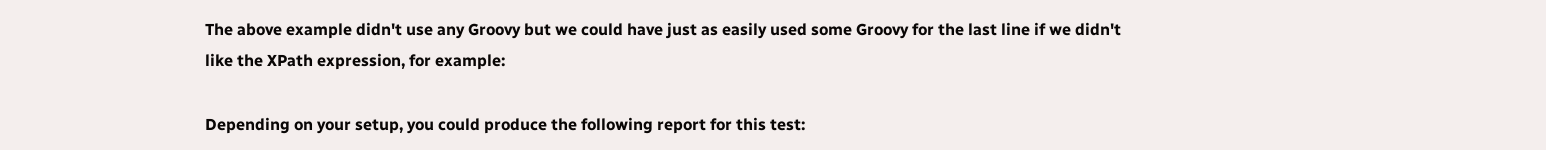The above example didn't use any Groovy but we could have just as easily used some Groovy for the last line if we didn't like the XPath expression, for example:

Depending on your setup, you could produce the following report for this test: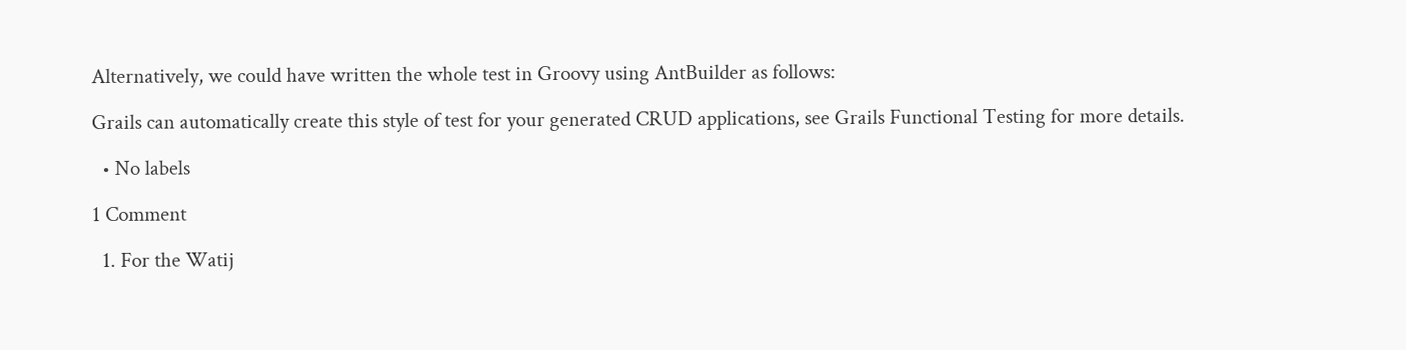Alternatively, we could have written the whole test in Groovy using AntBuilder as follows:

Grails can automatically create this style of test for your generated CRUD applications, see Grails Functional Testing for more details.

  • No labels

1 Comment

  1. For the Watij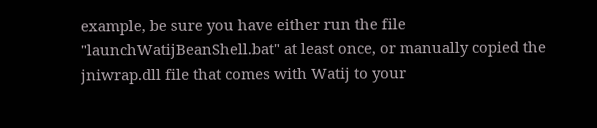example, be sure you have either run the file "launchWatijBeanShell.bat" at least once, or manually copied the jniwrap.dll file that comes with Watij to your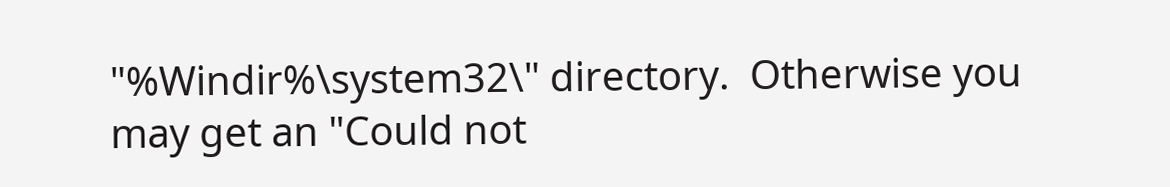"%Windir%\system32\" directory.  Otherwise you may get an "Could not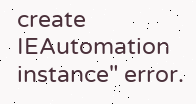create IEAutomation instance" error.